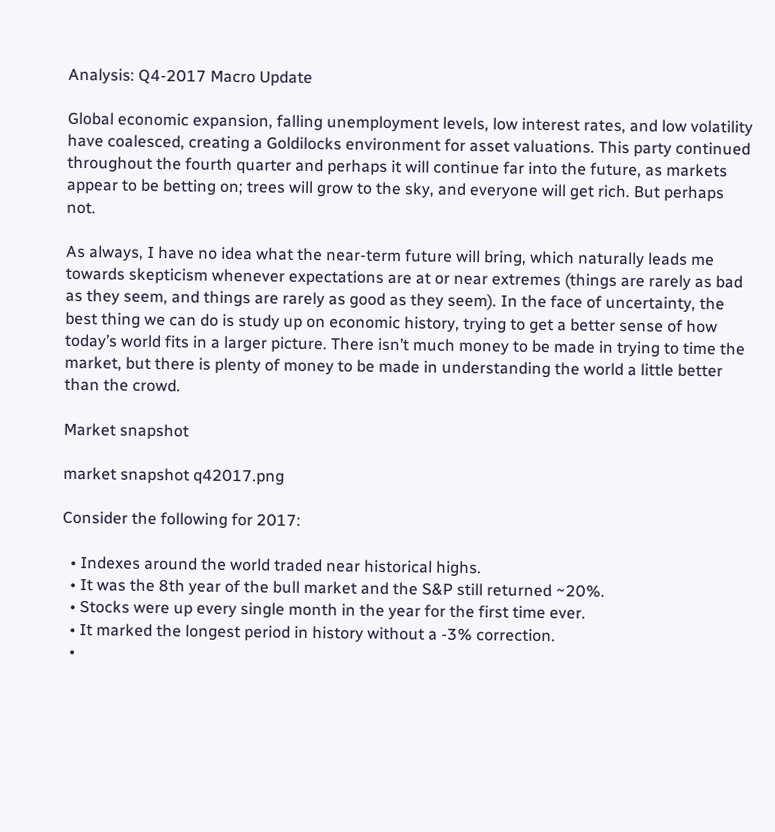Analysis: Q4-2017 Macro Update

Global economic expansion, falling unemployment levels, low interest rates, and low volatility have coalesced, creating a Goldilocks environment for asset valuations. This party continued throughout the fourth quarter and perhaps it will continue far into the future, as markets appear to be betting on; trees will grow to the sky, and everyone will get rich. But perhaps not.

As always, I have no idea what the near-term future will bring, which naturally leads me towards skepticism whenever expectations are at or near extremes (things are rarely as bad as they seem, and things are rarely as good as they seem). In the face of uncertainty, the best thing we can do is study up on economic history, trying to get a better sense of how today’s world fits in a larger picture. There isn’t much money to be made in trying to time the market, but there is plenty of money to be made in understanding the world a little better than the crowd.

Market snapshot

market snapshot q42017.png

Consider the following for 2017:

  • Indexes around the world traded near historical highs.
  • It was the 8th year of the bull market and the S&P still returned ~20%.
  • Stocks were up every single month in the year for the first time ever.
  • It marked the longest period in history without a -3% correction.
  •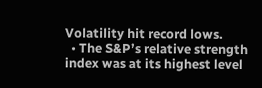Volatility hit record lows.
  • The S&P’s relative strength index was at its highest level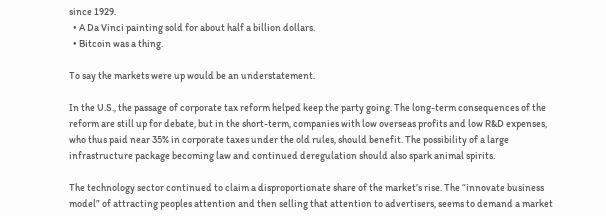since 1929.
  • A Da Vinci painting sold for about half a billion dollars.
  • Bitcoin was a thing.

To say the markets were up would be an understatement.

In the U.S., the passage of corporate tax reform helped keep the party going. The long-term consequences of the reform are still up for debate, but in the short-term, companies with low overseas profits and low R&D expenses, who thus paid near 35% in corporate taxes under the old rules, should benefit. The possibility of a large infrastructure package becoming law and continued deregulation should also spark animal spirits.

The technology sector continued to claim a disproportionate share of the market’s rise. The “innovate business model” of attracting peoples attention and then selling that attention to advertisers, seems to demand a market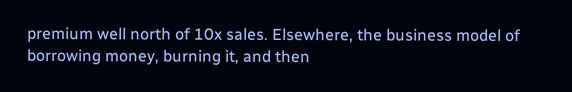premium well north of 10x sales. Elsewhere, the business model of borrowing money, burning it, and then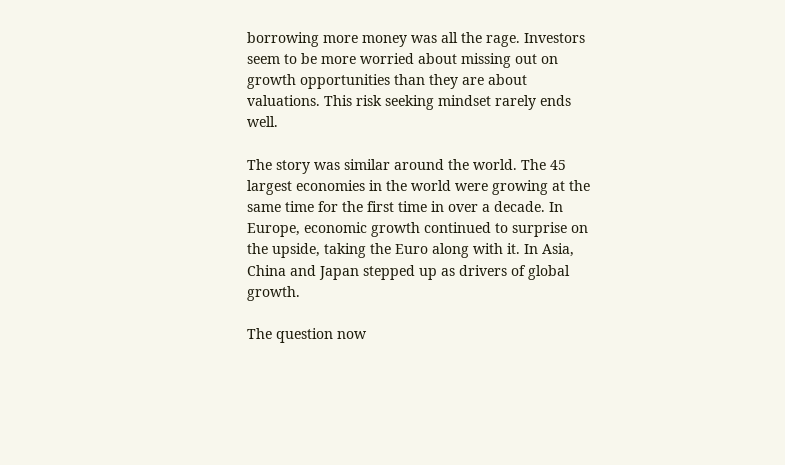borrowing more money was all the rage. Investors seem to be more worried about missing out on growth opportunities than they are about valuations. This risk seeking mindset rarely ends well.

The story was similar around the world. The 45 largest economies in the world were growing at the same time for the first time in over a decade. In Europe, economic growth continued to surprise on the upside, taking the Euro along with it. In Asia, China and Japan stepped up as drivers of global growth.

The question now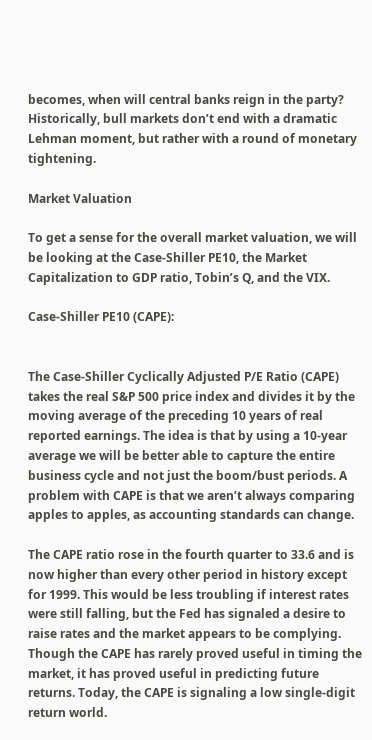becomes, when will central banks reign in the party? Historically, bull markets don’t end with a dramatic Lehman moment, but rather with a round of monetary tightening.

Market Valuation

To get a sense for the overall market valuation, we will be looking at the Case-Shiller PE10, the Market Capitalization to GDP ratio, Tobin’s Q, and the VIX.

Case-Shiller PE10 (CAPE):


The Case-Shiller Cyclically Adjusted P/E Ratio (CAPE) takes the real S&P 500 price index and divides it by the moving average of the preceding 10 years of real reported earnings. The idea is that by using a 10-year average we will be better able to capture the entire business cycle and not just the boom/bust periods. A problem with CAPE is that we aren’t always comparing apples to apples, as accounting standards can change.

The CAPE ratio rose in the fourth quarter to 33.6 and is now higher than every other period in history except for 1999. This would be less troubling if interest rates were still falling, but the Fed has signaled a desire to raise rates and the market appears to be complying. Though the CAPE has rarely proved useful in timing the market, it has proved useful in predicting future returns. Today, the CAPE is signaling a low single-digit return world.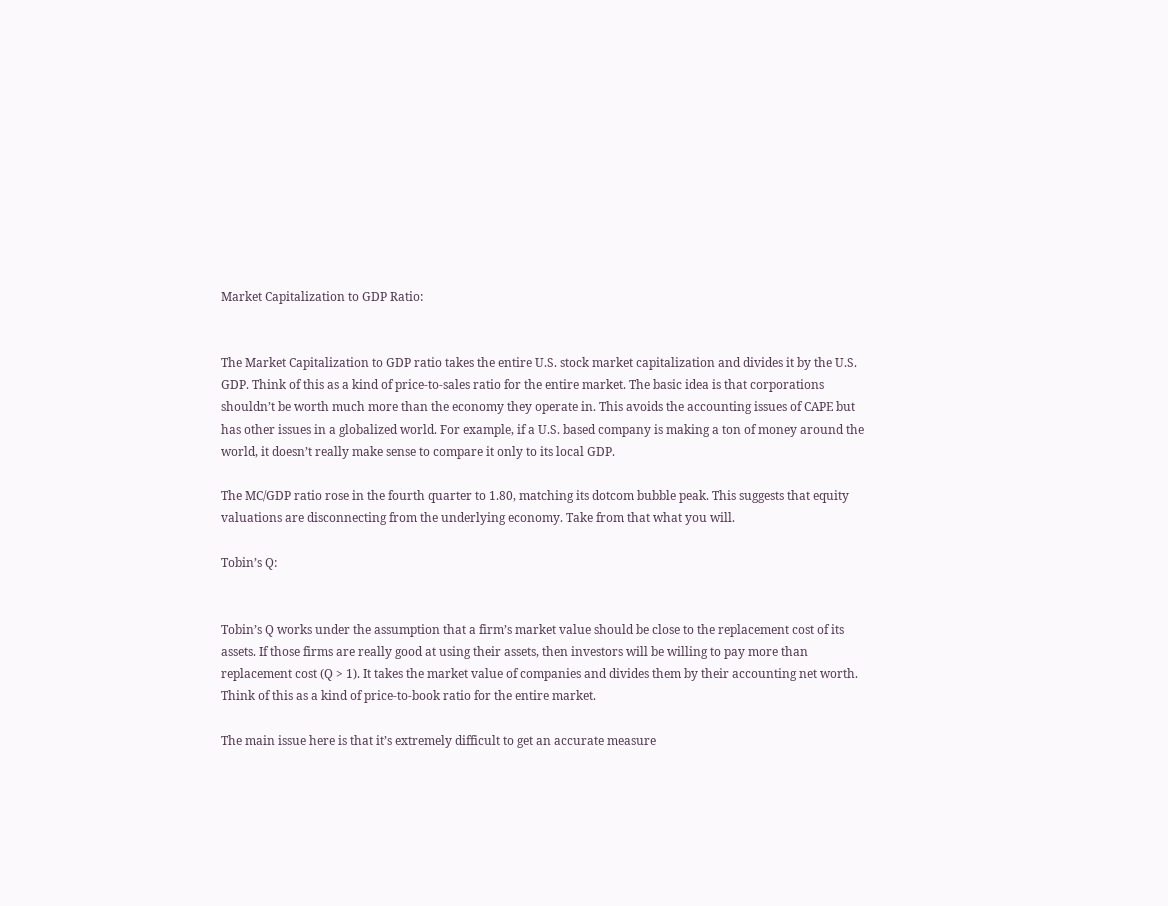Market Capitalization to GDP Ratio:


The Market Capitalization to GDP ratio takes the entire U.S. stock market capitalization and divides it by the U.S. GDP. Think of this as a kind of price-to-sales ratio for the entire market. The basic idea is that corporations shouldn’t be worth much more than the economy they operate in. This avoids the accounting issues of CAPE but has other issues in a globalized world. For example, if a U.S. based company is making a ton of money around the world, it doesn’t really make sense to compare it only to its local GDP.

The MC/GDP ratio rose in the fourth quarter to 1.80, matching its dotcom bubble peak. This suggests that equity valuations are disconnecting from the underlying economy. Take from that what you will.

Tobin’s Q:


Tobin’s Q works under the assumption that a firm’s market value should be close to the replacement cost of its assets. If those firms are really good at using their assets, then investors will be willing to pay more than replacement cost (Q > 1). It takes the market value of companies and divides them by their accounting net worth. Think of this as a kind of price-to-book ratio for the entire market.

The main issue here is that it’s extremely difficult to get an accurate measure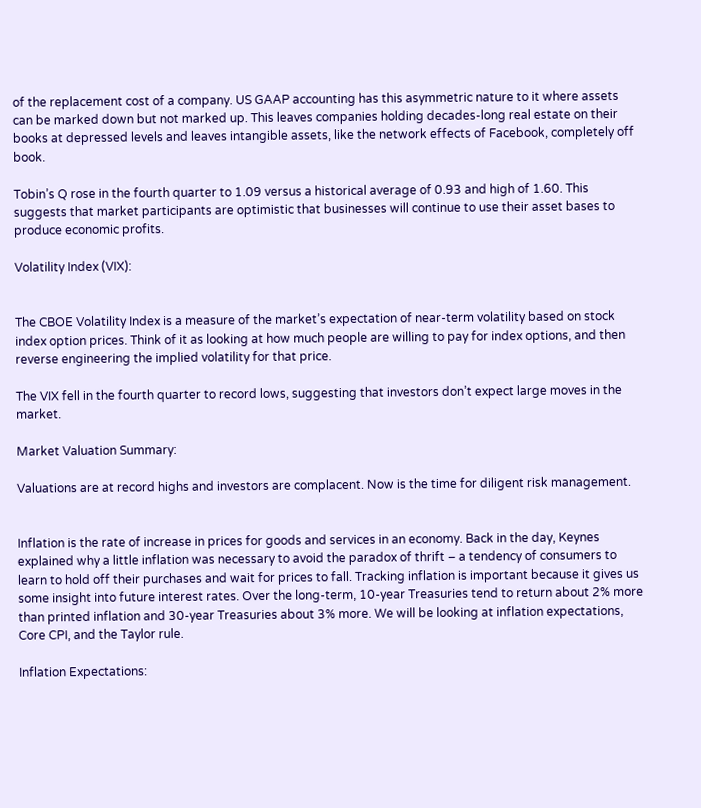of the replacement cost of a company. US GAAP accounting has this asymmetric nature to it where assets can be marked down but not marked up. This leaves companies holding decades-long real estate on their books at depressed levels and leaves intangible assets, like the network effects of Facebook, completely off book.

Tobin’s Q rose in the fourth quarter to 1.09 versus a historical average of 0.93 and high of 1.60. This suggests that market participants are optimistic that businesses will continue to use their asset bases to produce economic profits.

Volatility Index (VIX):


The CBOE Volatility Index is a measure of the market’s expectation of near-term volatility based on stock index option prices. Think of it as looking at how much people are willing to pay for index options, and then reverse engineering the implied volatility for that price.

The VIX fell in the fourth quarter to record lows, suggesting that investors don’t expect large moves in the market.

Market Valuation Summary:

Valuations are at record highs and investors are complacent. Now is the time for diligent risk management.


Inflation is the rate of increase in prices for goods and services in an economy. Back in the day, Keynes explained why a little inflation was necessary to avoid the paradox of thrift – a tendency of consumers to learn to hold off their purchases and wait for prices to fall. Tracking inflation is important because it gives us some insight into future interest rates. Over the long-term, 10-year Treasuries tend to return about 2% more than printed inflation and 30-year Treasuries about 3% more. We will be looking at inflation expectations, Core CPI, and the Taylor rule.

Inflation Expectations: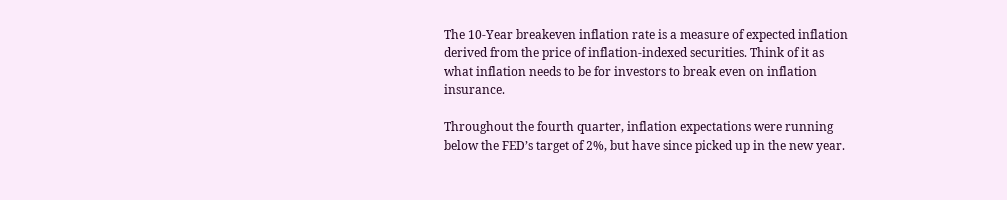The 10-Year breakeven inflation rate is a measure of expected inflation derived from the price of inflation-indexed securities. Think of it as what inflation needs to be for investors to break even on inflation insurance.

Throughout the fourth quarter, inflation expectations were running below the FED’s target of 2%, but have since picked up in the new year.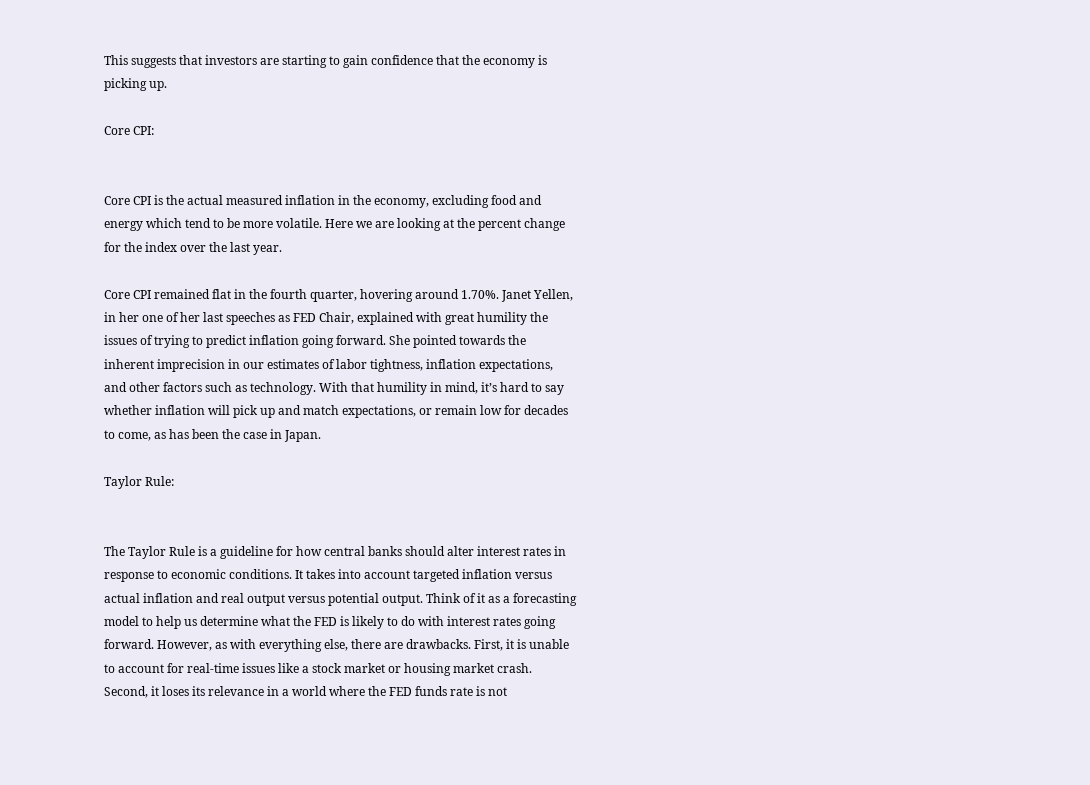This suggests that investors are starting to gain confidence that the economy is picking up.

Core CPI:


Core CPI is the actual measured inflation in the economy, excluding food and energy which tend to be more volatile. Here we are looking at the percent change for the index over the last year.

Core CPI remained flat in the fourth quarter, hovering around 1.70%. Janet Yellen, in her one of her last speeches as FED Chair, explained with great humility the issues of trying to predict inflation going forward. She pointed towards the inherent imprecision in our estimates of labor tightness, inflation expectations, and other factors such as technology. With that humility in mind, it’s hard to say whether inflation will pick up and match expectations, or remain low for decades to come, as has been the case in Japan.

Taylor Rule:


The Taylor Rule is a guideline for how central banks should alter interest rates in response to economic conditions. It takes into account targeted inflation versus actual inflation and real output versus potential output. Think of it as a forecasting model to help us determine what the FED is likely to do with interest rates going forward. However, as with everything else, there are drawbacks. First, it is unable to account for real-time issues like a stock market or housing market crash. Second, it loses its relevance in a world where the FED funds rate is not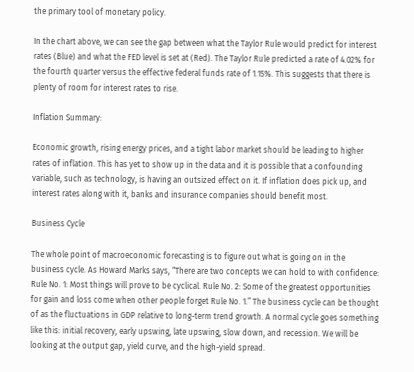the primary tool of monetary policy.

In the chart above, we can see the gap between what the Taylor Rule would predict for interest rates (Blue) and what the FED level is set at (Red). The Taylor Rule predicted a rate of 4.02% for the fourth quarter versus the effective federal funds rate of 1.15%. This suggests that there is plenty of room for interest rates to rise.

Inflation Summary:

Economic growth, rising energy prices, and a tight labor market should be leading to higher rates of inflation. This has yet to show up in the data and it is possible that a confounding variable, such as technology, is having an outsized effect on it. If inflation does pick up, and interest rates along with it, banks and insurance companies should benefit most.

Business Cycle

The whole point of macroeconomic forecasting is to figure out what is going on in the business cycle. As Howard Marks says, “There are two concepts we can hold to with confidence: Rule No. 1: Most things will prove to be cyclical. Rule No. 2: Some of the greatest opportunities for gain and loss come when other people forget Rule No. 1.” The business cycle can be thought of as the fluctuations in GDP relative to long-term trend growth. A normal cycle goes something like this: initial recovery, early upswing, late upswing, slow down, and recession. We will be looking at the output gap, yield curve, and the high-yield spread.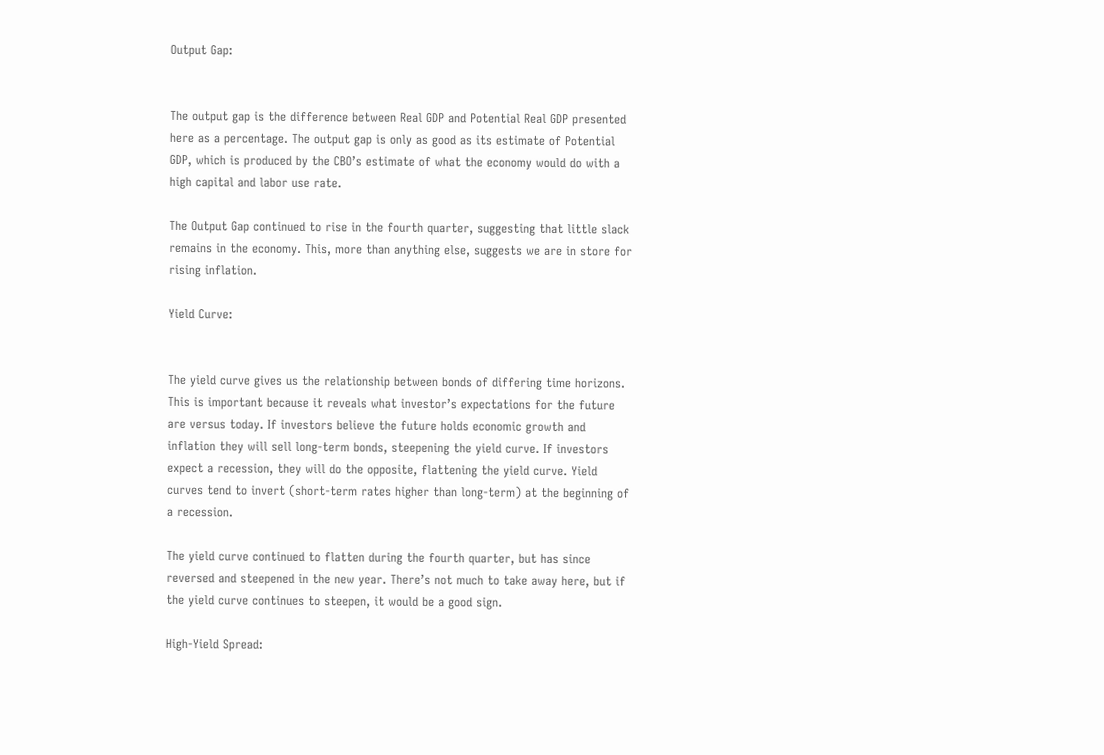Output Gap:


The output gap is the difference between Real GDP and Potential Real GDP presented here as a percentage. The output gap is only as good as its estimate of Potential GDP, which is produced by the CBO’s estimate of what the economy would do with a high capital and labor use rate.

The Output Gap continued to rise in the fourth quarter, suggesting that little slack remains in the economy. This, more than anything else, suggests we are in store for rising inflation.

Yield Curve:


The yield curve gives us the relationship between bonds of differing time horizons. This is important because it reveals what investor’s expectations for the future are versus today. If investors believe the future holds economic growth and inflation they will sell long-term bonds, steepening the yield curve. If investors expect a recession, they will do the opposite, flattening the yield curve. Yield curves tend to invert (short-term rates higher than long-term) at the beginning of a recession.

The yield curve continued to flatten during the fourth quarter, but has since reversed and steepened in the new year. There’s not much to take away here, but if the yield curve continues to steepen, it would be a good sign.

High-Yield Spread: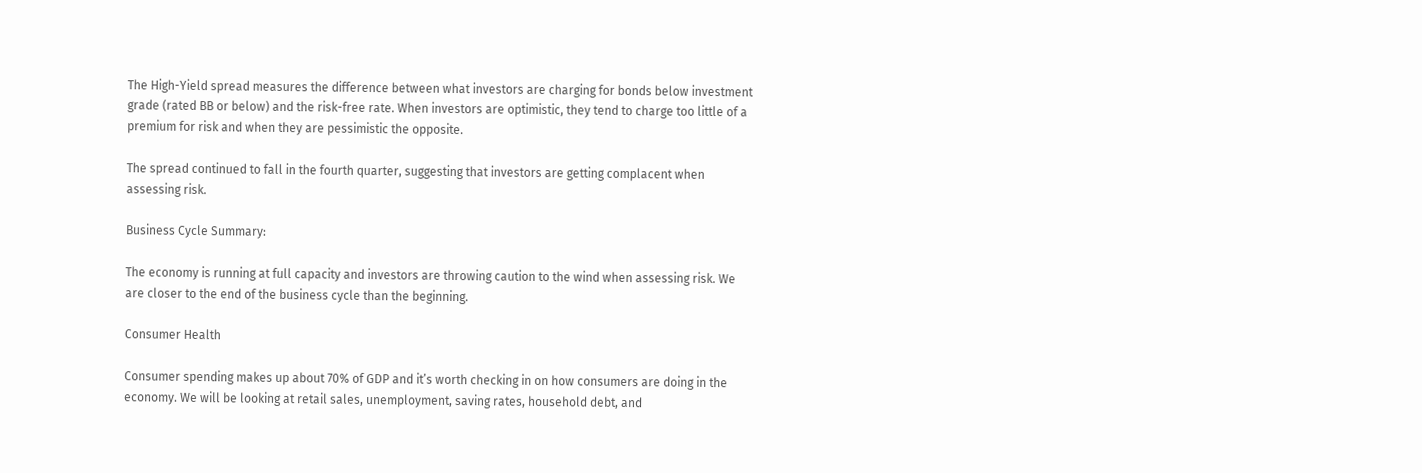The High-Yield spread measures the difference between what investors are charging for bonds below investment grade (rated BB or below) and the risk-free rate. When investors are optimistic, they tend to charge too little of a premium for risk and when they are pessimistic the opposite.

The spread continued to fall in the fourth quarter, suggesting that investors are getting complacent when assessing risk.

Business Cycle Summary:

The economy is running at full capacity and investors are throwing caution to the wind when assessing risk. We are closer to the end of the business cycle than the beginning.

Consumer Health

Consumer spending makes up about 70% of GDP and it’s worth checking in on how consumers are doing in the economy. We will be looking at retail sales, unemployment, saving rates, household debt, and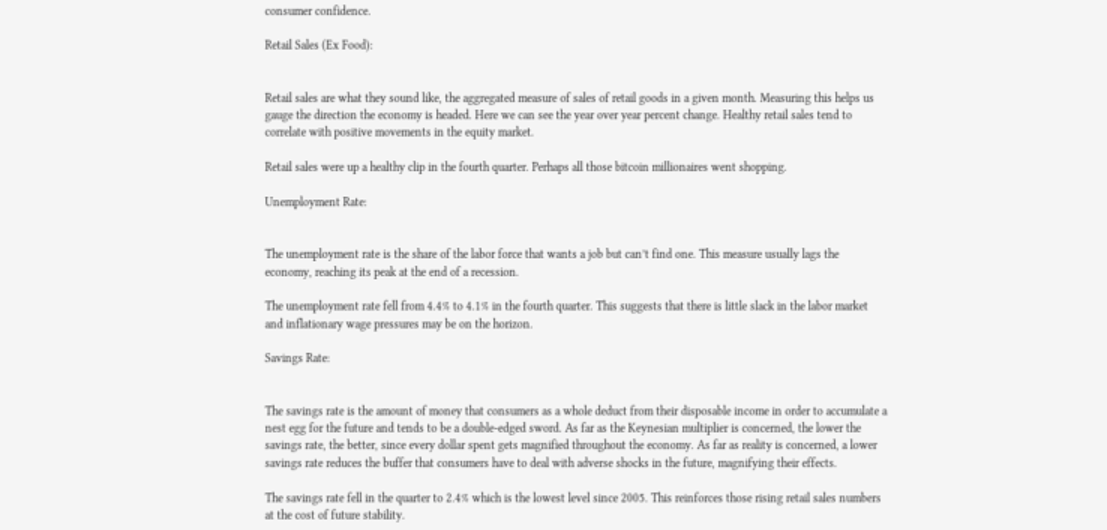consumer confidence.

Retail Sales (Ex Food):


Retail sales are what they sound like, the aggregated measure of sales of retail goods in a given month. Measuring this helps us gauge the direction the economy is headed. Here we can see the year over year percent change. Healthy retail sales tend to correlate with positive movements in the equity market.

Retail sales were up a healthy clip in the fourth quarter. Perhaps all those bitcoin millionaires went shopping.

Unemployment Rate:


The unemployment rate is the share of the labor force that wants a job but can’t find one. This measure usually lags the economy, reaching its peak at the end of a recession.

The unemployment rate fell from 4.4% to 4.1% in the fourth quarter. This suggests that there is little slack in the labor market and inflationary wage pressures may be on the horizon.

Savings Rate:


The savings rate is the amount of money that consumers as a whole deduct from their disposable income in order to accumulate a nest egg for the future and tends to be a double-edged sword. As far as the Keynesian multiplier is concerned, the lower the savings rate, the better, since every dollar spent gets magnified throughout the economy. As far as reality is concerned, a lower savings rate reduces the buffer that consumers have to deal with adverse shocks in the future, magnifying their effects.

The savings rate fell in the quarter to 2.4% which is the lowest level since 2005. This reinforces those rising retail sales numbers at the cost of future stability.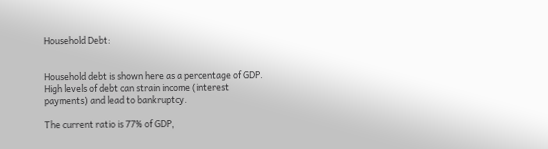Household Debt:


Household debt is shown here as a percentage of GDP. High levels of debt can strain income (interest payments) and lead to bankruptcy.

The current ratio is 77% of GDP,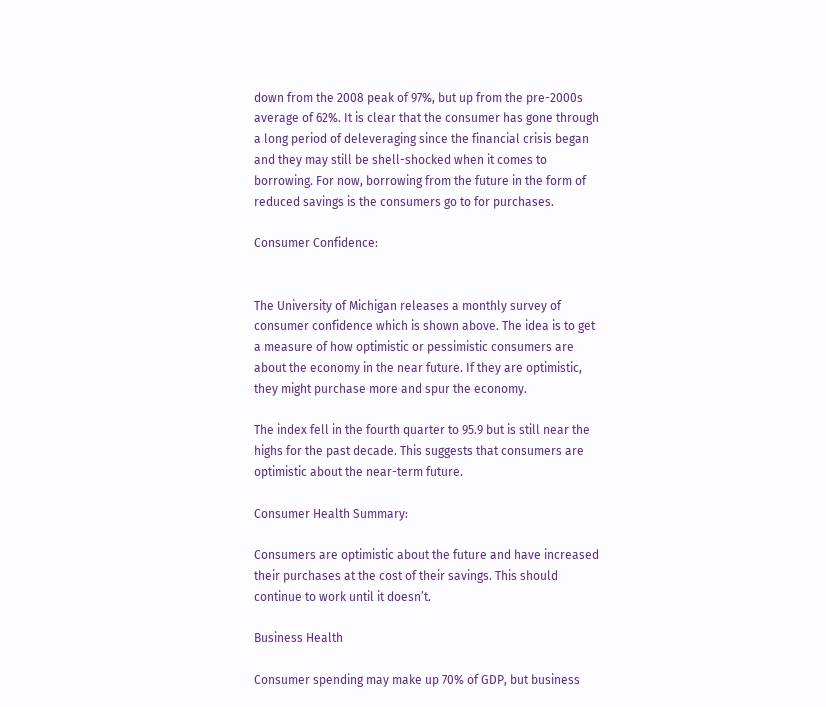down from the 2008 peak of 97%, but up from the pre-2000s average of 62%. It is clear that the consumer has gone through a long period of deleveraging since the financial crisis began and they may still be shell-shocked when it comes to borrowing. For now, borrowing from the future in the form of reduced savings is the consumers go to for purchases.

Consumer Confidence:


The University of Michigan releases a monthly survey of consumer confidence which is shown above. The idea is to get a measure of how optimistic or pessimistic consumers are about the economy in the near future. If they are optimistic, they might purchase more and spur the economy.

The index fell in the fourth quarter to 95.9 but is still near the highs for the past decade. This suggests that consumers are optimistic about the near-term future.

Consumer Health Summary:

Consumers are optimistic about the future and have increased their purchases at the cost of their savings. This should continue to work until it doesn’t.

Business Health

Consumer spending may make up 70% of GDP, but business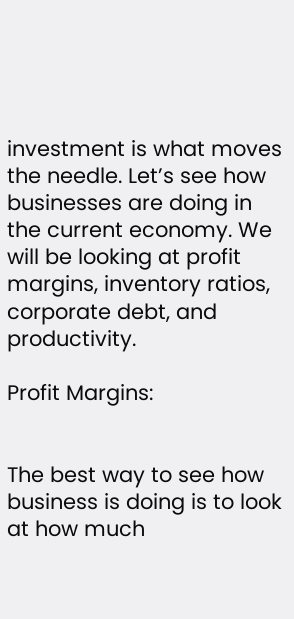investment is what moves the needle. Let’s see how businesses are doing in the current economy. We will be looking at profit margins, inventory ratios, corporate debt, and productivity.

Profit Margins:


The best way to see how business is doing is to look at how much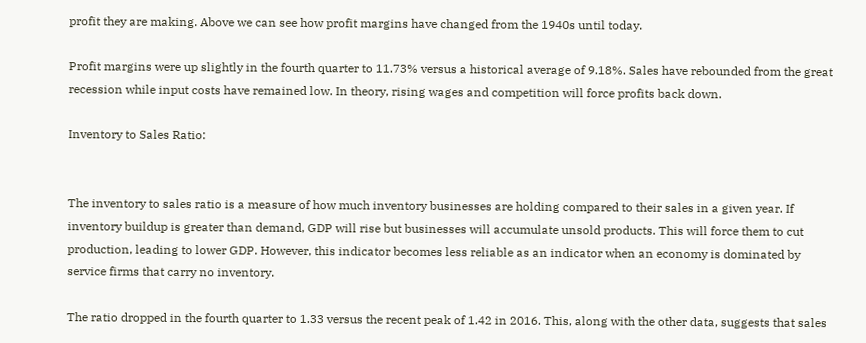profit they are making. Above we can see how profit margins have changed from the 1940s until today.

Profit margins were up slightly in the fourth quarter to 11.73% versus a historical average of 9.18%. Sales have rebounded from the great recession while input costs have remained low. In theory, rising wages and competition will force profits back down.

Inventory to Sales Ratio:


The inventory to sales ratio is a measure of how much inventory businesses are holding compared to their sales in a given year. If inventory buildup is greater than demand, GDP will rise but businesses will accumulate unsold products. This will force them to cut production, leading to lower GDP. However, this indicator becomes less reliable as an indicator when an economy is dominated by service firms that carry no inventory.

The ratio dropped in the fourth quarter to 1.33 versus the recent peak of 1.42 in 2016. This, along with the other data, suggests that sales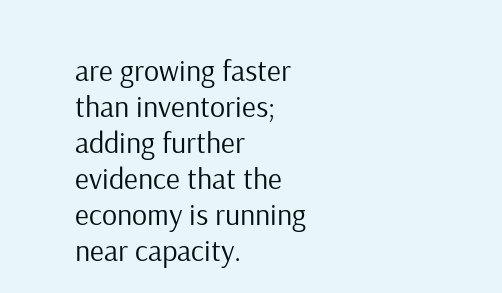are growing faster than inventories; adding further evidence that the economy is running near capacity.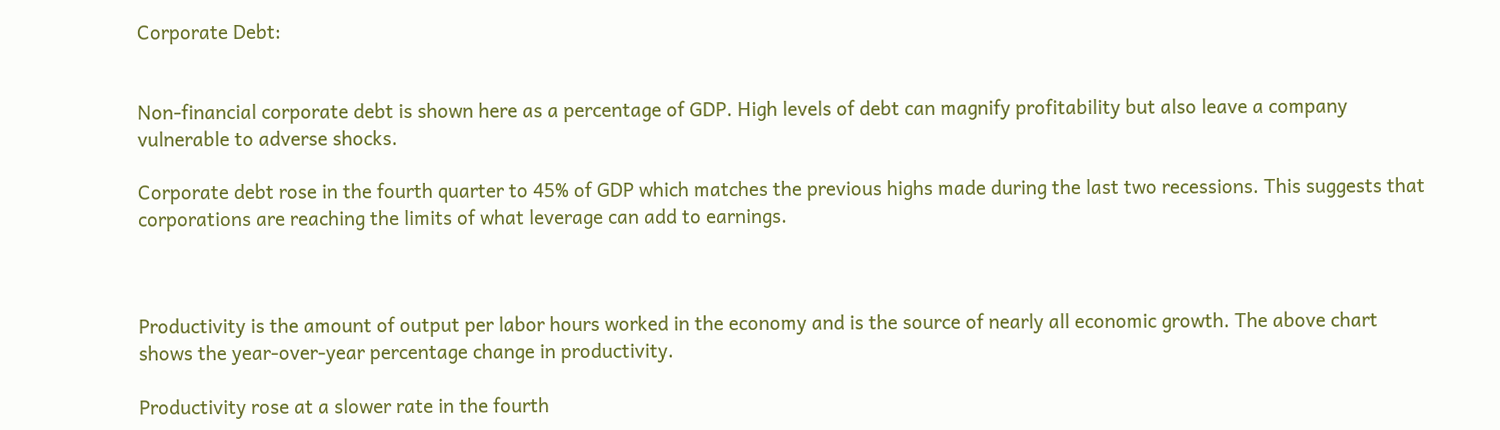Corporate Debt:


Non-financial corporate debt is shown here as a percentage of GDP. High levels of debt can magnify profitability but also leave a company vulnerable to adverse shocks.

Corporate debt rose in the fourth quarter to 45% of GDP which matches the previous highs made during the last two recessions. This suggests that corporations are reaching the limits of what leverage can add to earnings.



Productivity is the amount of output per labor hours worked in the economy and is the source of nearly all economic growth. The above chart shows the year-over-year percentage change in productivity.

Productivity rose at a slower rate in the fourth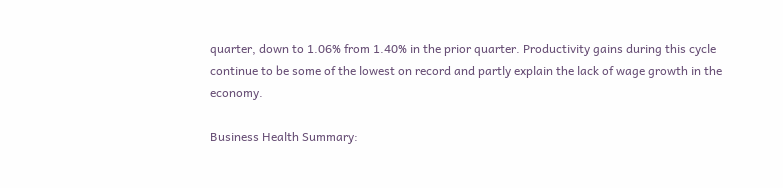quarter, down to 1.06% from 1.40% in the prior quarter. Productivity gains during this cycle continue to be some of the lowest on record and partly explain the lack of wage growth in the economy.

Business Health Summary: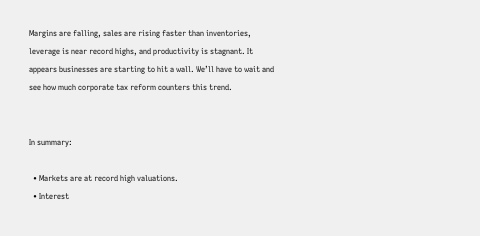Margins are falling, sales are rising faster than inventories, leverage is near record highs, and productivity is stagnant. It appears businesses are starting to hit a wall. We’ll have to wait and see how much corporate tax reform counters this trend.


In summary:

  • Markets are at record high valuations.
  • Interest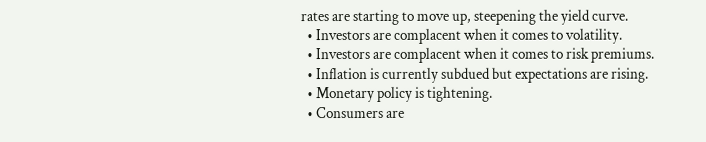rates are starting to move up, steepening the yield curve.
  • Investors are complacent when it comes to volatility.
  • Investors are complacent when it comes to risk premiums.
  • Inflation is currently subdued but expectations are rising.
  • Monetary policy is tightening.
  • Consumers are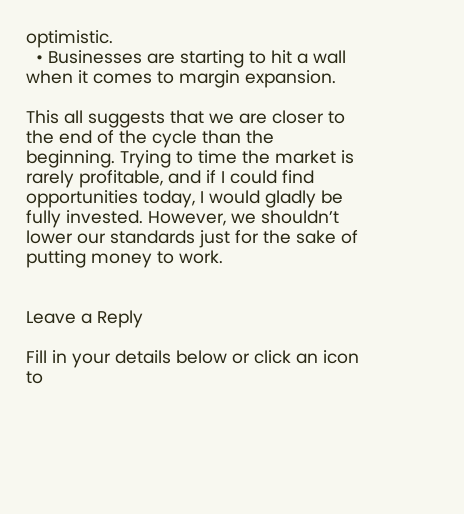optimistic.
  • Businesses are starting to hit a wall when it comes to margin expansion.

This all suggests that we are closer to the end of the cycle than the beginning. Trying to time the market is rarely profitable, and if I could find opportunities today, I would gladly be fully invested. However, we shouldn’t lower our standards just for the sake of putting money to work.


Leave a Reply

Fill in your details below or click an icon to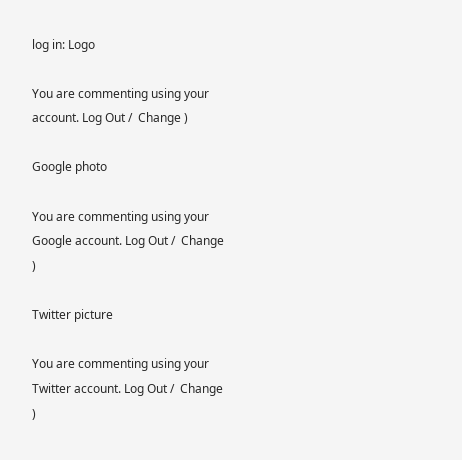log in: Logo

You are commenting using your account. Log Out /  Change )

Google photo

You are commenting using your Google account. Log Out /  Change )

Twitter picture

You are commenting using your Twitter account. Log Out /  Change )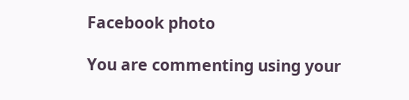Facebook photo

You are commenting using your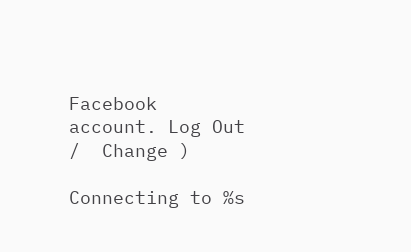Facebook account. Log Out /  Change )

Connecting to %s